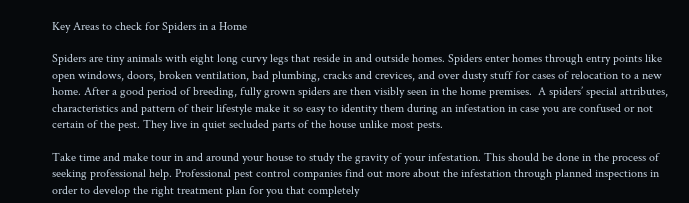Key Areas to check for Spiders in a Home

Spiders are tiny animals with eight long curvy legs that reside in and outside homes. Spiders enter homes through entry points like open windows, doors, broken ventilation, bad plumbing, cracks and crevices, and over dusty stuff for cases of relocation to a new home. After a good period of breeding, fully grown spiders are then visibly seen in the home premises.  A spiders’ special attributes, characteristics and pattern of their lifestyle make it so easy to identity them during an infestation in case you are confused or not certain of the pest. They live in quiet secluded parts of the house unlike most pests.

Take time and make tour in and around your house to study the gravity of your infestation. This should be done in the process of seeking professional help. Professional pest control companies find out more about the infestation through planned inspections in order to develop the right treatment plan for you that completely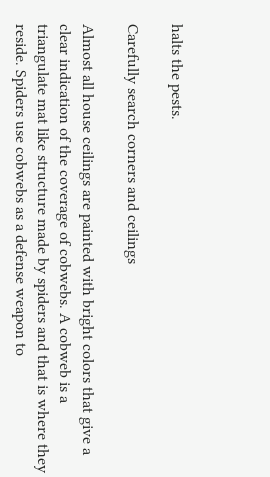halts the pests.

Carefully search corners and ceilings

Almost all house ceilings are painted with bright colors that give a clear indication of the coverage of cobwebs. A cobweb is a triangulate mat like structure made by spiders and that is where they reside. Spiders use cobwebs as a defense weapon to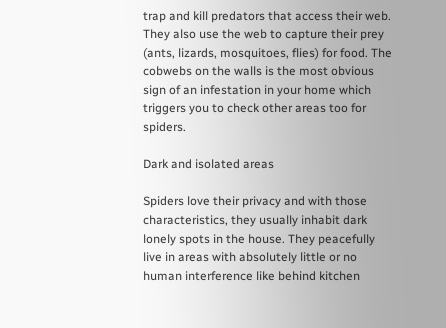trap and kill predators that access their web. They also use the web to capture their prey (ants, lizards, mosquitoes, flies) for food. The cobwebs on the walls is the most obvious sign of an infestation in your home which triggers you to check other areas too for spiders.

Dark and isolated areas

Spiders love their privacy and with those characteristics, they usually inhabit dark lonely spots in the house. They peacefully live in areas with absolutely little or no human interference like behind kitchen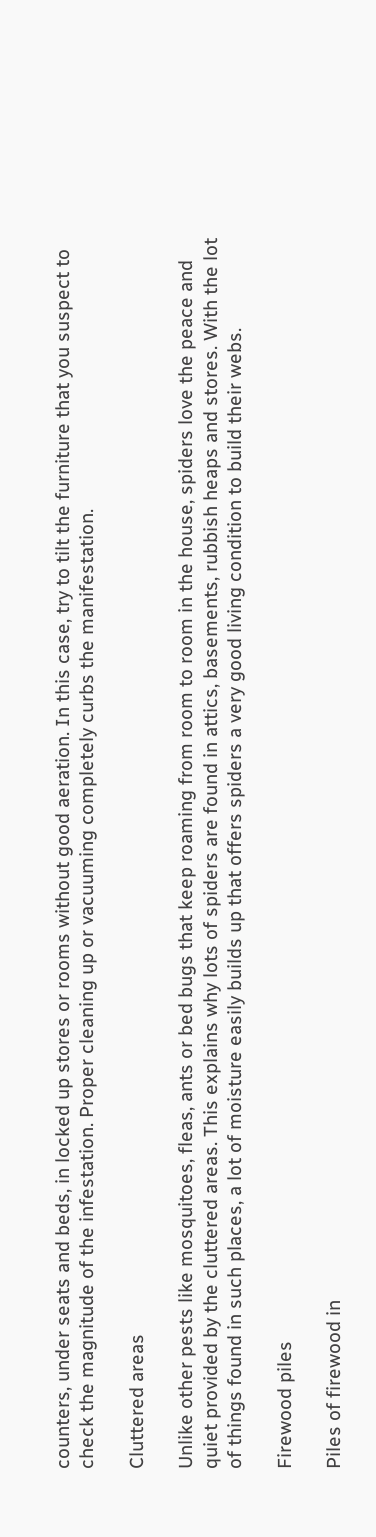counters, under seats and beds, in locked up stores or rooms without good aeration. In this case, try to tilt the furniture that you suspect to check the magnitude of the infestation. Proper cleaning up or vacuuming completely curbs the manifestation.

Cluttered areas

Unlike other pests like mosquitoes, fleas, ants or bed bugs that keep roaming from room to room in the house, spiders love the peace and quiet provided by the cluttered areas. This explains why lots of spiders are found in attics, basements, rubbish heaps and stores. With the lot of things found in such places, a lot of moisture easily builds up that offers spiders a very good living condition to build their webs.

Firewood piles

Piles of firewood in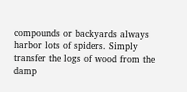compounds or backyards always harbor lots of spiders. Simply transfer the logs of wood from the damp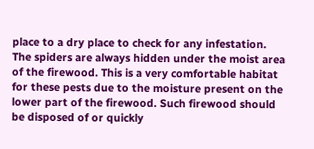place to a dry place to check for any infestation. The spiders are always hidden under the moist area of the firewood. This is a very comfortable habitat for these pests due to the moisture present on the lower part of the firewood. Such firewood should be disposed of or quickly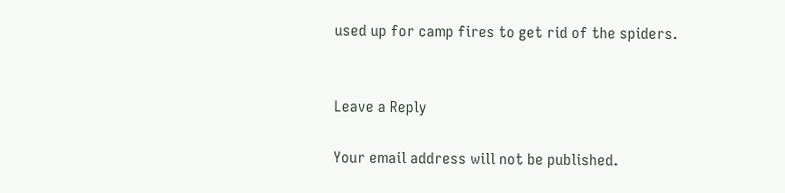used up for camp fires to get rid of the spiders.


Leave a Reply

Your email address will not be published.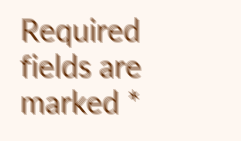Required fields are marked *